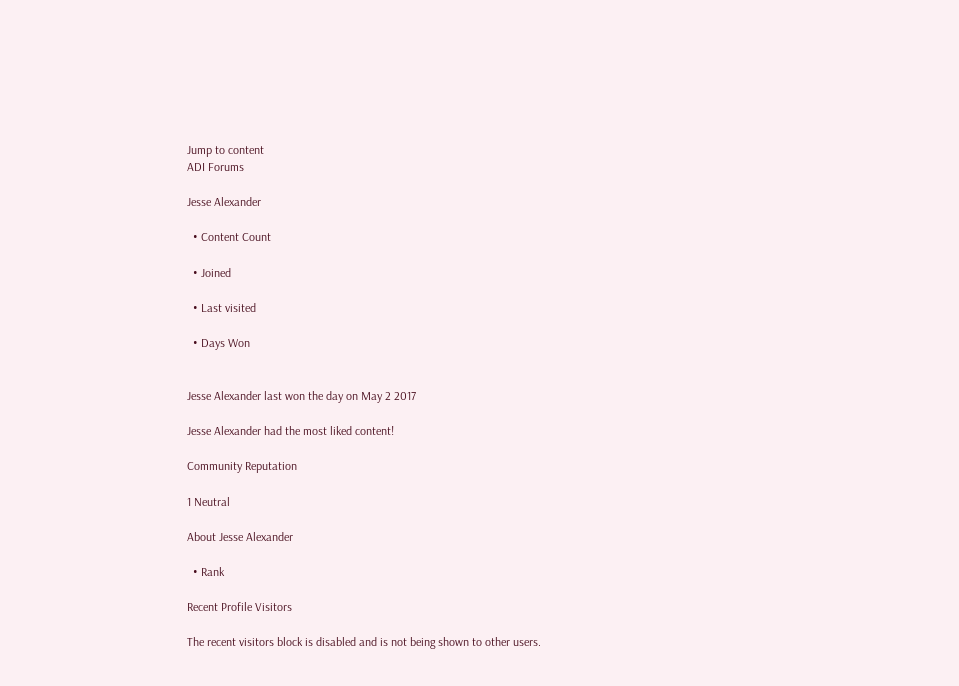Jump to content
ADI Forums

Jesse Alexander

  • Content Count

  • Joined

  • Last visited

  • Days Won


Jesse Alexander last won the day on May 2 2017

Jesse Alexander had the most liked content!

Community Reputation

1 Neutral

About Jesse Alexander

  • Rank

Recent Profile Visitors

The recent visitors block is disabled and is not being shown to other users.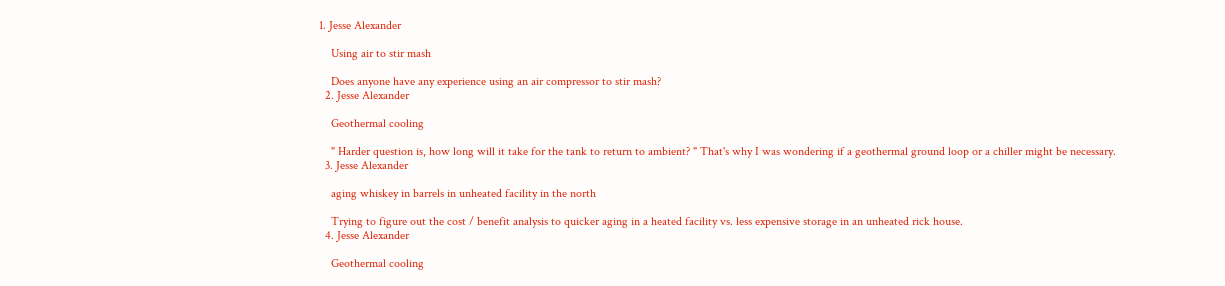1. Jesse Alexander

    Using air to stir mash

    Does anyone have any experience using an air compressor to stir mash?
  2. Jesse Alexander

    Geothermal cooling

    " Harder question is, how long will it take for the tank to return to ambient? " That's why I was wondering if a geothermal ground loop or a chiller might be necessary.
  3. Jesse Alexander

    aging whiskey in barrels in unheated facility in the north

    Trying to figure out the cost / benefit analysis to quicker aging in a heated facility vs. less expensive storage in an unheated rick house.
  4. Jesse Alexander

    Geothermal cooling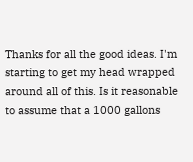Thanks for all the good ideas. I'm starting to get my head wrapped around all of this. Is it reasonable to assume that a 1000 gallons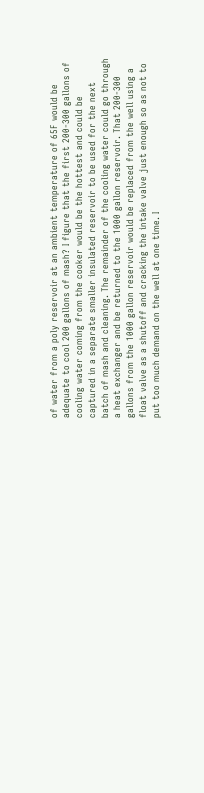of water from a poly reservoir at an ambient temperature of 65F would be adequate to cool 200 gallons of mash? I figure that the first 200-300 gallons of cooling water coming from the cooker would be the hottest and could be captured in a separate smaller insulated reservoir to be used for the next batch of mash and cleaning. The remainder of the cooling water could go through a heat exchanger and be returned to the 1000 gallon reservoir. That 200-300 gallons from the 1000 gallon reservoir would be replaced from the well using a float valve as a shutoff and cracking the intake valve just enough so as not to put too much demand on the well at one time. I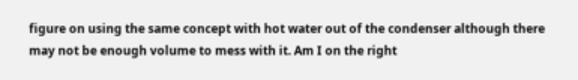figure on using the same concept with hot water out of the condenser although there may not be enough volume to mess with it. Am I on the right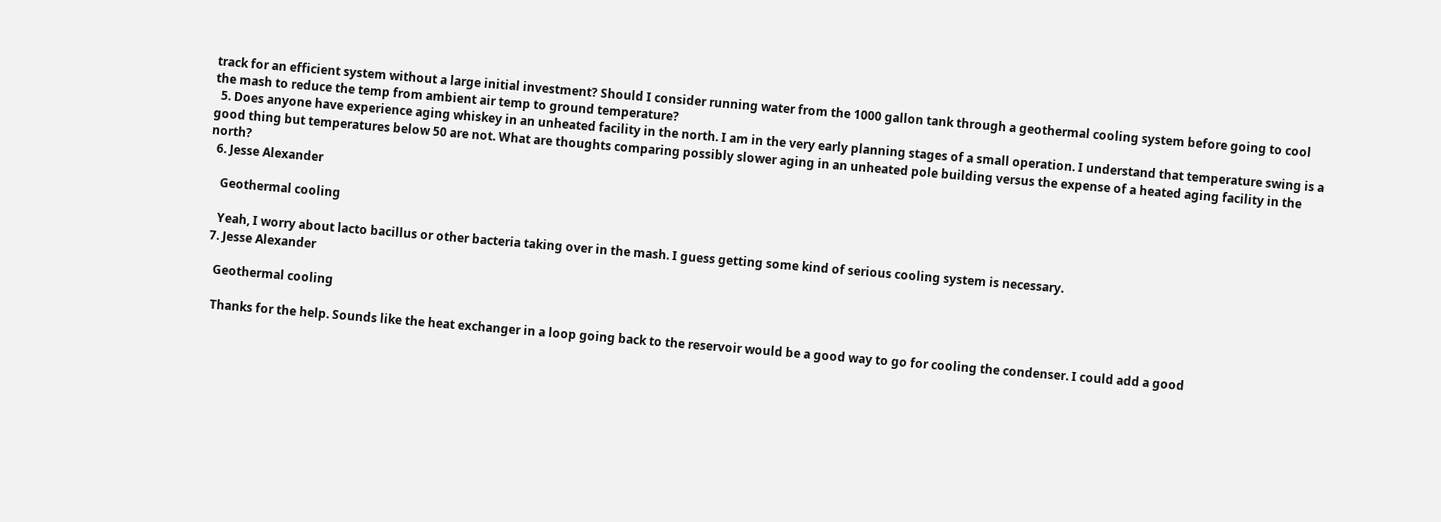track for an efficient system without a large initial investment? Should I consider running water from the 1000 gallon tank through a geothermal cooling system before going to cool the mash to reduce the temp from ambient air temp to ground temperature?
  5. Does anyone have experience aging whiskey in an unheated facility in the north. I am in the very early planning stages of a small operation. I understand that temperature swing is a good thing but temperatures below 50 are not. What are thoughts comparing possibly slower aging in an unheated pole building versus the expense of a heated aging facility in the north?
  6. Jesse Alexander

    Geothermal cooling

    Yeah, I worry about lacto bacillus or other bacteria taking over in the mash. I guess getting some kind of serious cooling system is necessary.
  7. Jesse Alexander

    Geothermal cooling

    Thanks for the help. Sounds like the heat exchanger in a loop going back to the reservoir would be a good way to go for cooling the condenser. I could add a good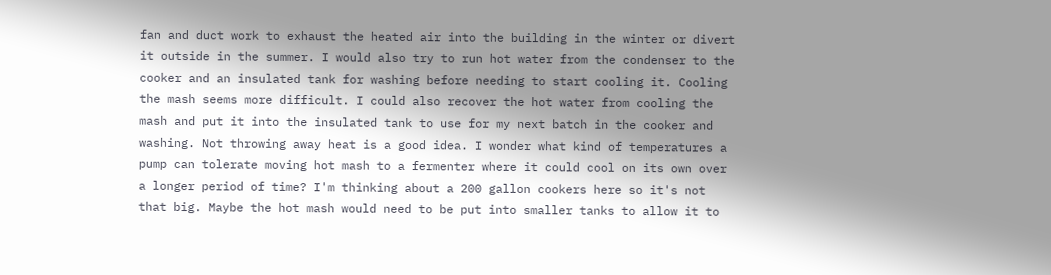fan and duct work to exhaust the heated air into the building in the winter or divert it outside in the summer. I would also try to run hot water from the condenser to the cooker and an insulated tank for washing before needing to start cooling it. Cooling the mash seems more difficult. I could also recover the hot water from cooling the mash and put it into the insulated tank to use for my next batch in the cooker and washing. Not throwing away heat is a good idea. I wonder what kind of temperatures a pump can tolerate moving hot mash to a fermenter where it could cool on its own over a longer period of time? I'm thinking about a 200 gallon cookers here so it's not that big. Maybe the hot mash would need to be put into smaller tanks to allow it to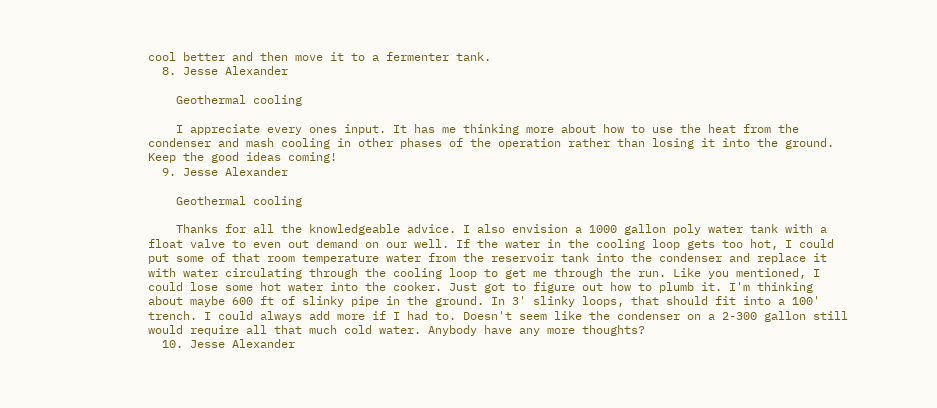cool better and then move it to a fermenter tank.
  8. Jesse Alexander

    Geothermal cooling

    I appreciate every ones input. It has me thinking more about how to use the heat from the condenser and mash cooling in other phases of the operation rather than losing it into the ground. Keep the good ideas coming!
  9. Jesse Alexander

    Geothermal cooling

    Thanks for all the knowledgeable advice. I also envision a 1000 gallon poly water tank with a float valve to even out demand on our well. If the water in the cooling loop gets too hot, I could put some of that room temperature water from the reservoir tank into the condenser and replace it with water circulating through the cooling loop to get me through the run. Like you mentioned, I could lose some hot water into the cooker. Just got to figure out how to plumb it. I'm thinking about maybe 600 ft of slinky pipe in the ground. In 3' slinky loops, that should fit into a 100' trench. I could always add more if I had to. Doesn't seem like the condenser on a 2-300 gallon still would require all that much cold water. Anybody have any more thoughts?
  10. Jesse Alexander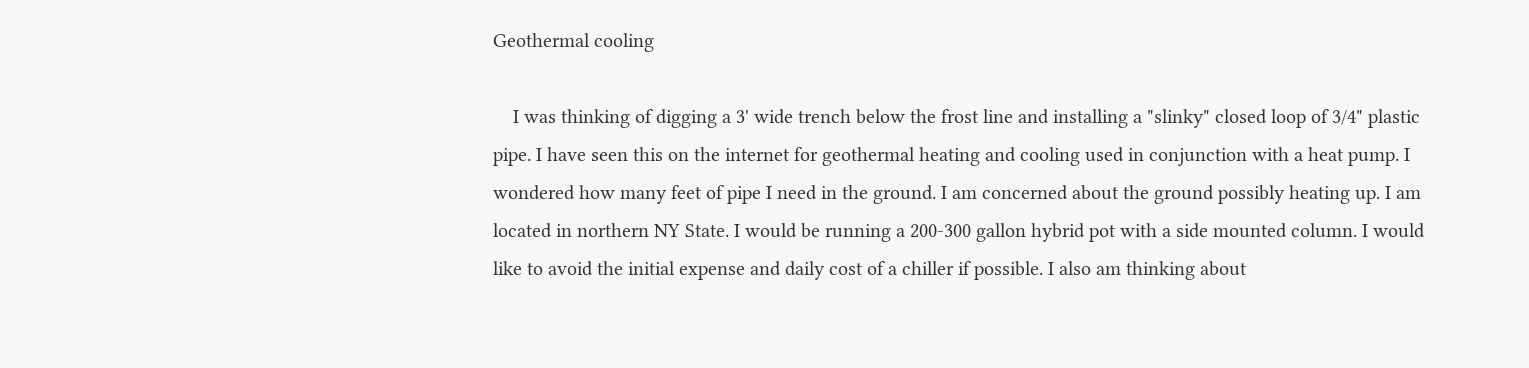Geothermal cooling

    I was thinking of digging a 3' wide trench below the frost line and installing a "slinky" closed loop of 3/4" plastic pipe. I have seen this on the internet for geothermal heating and cooling used in conjunction with a heat pump. I wondered how many feet of pipe I need in the ground. I am concerned about the ground possibly heating up. I am located in northern NY State. I would be running a 200-300 gallon hybrid pot with a side mounted column. I would like to avoid the initial expense and daily cost of a chiller if possible. I also am thinking about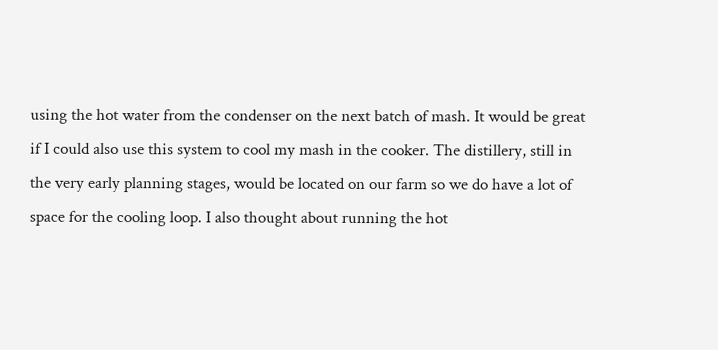using the hot water from the condenser on the next batch of mash. It would be great if I could also use this system to cool my mash in the cooker. The distillery, still in the very early planning stages, would be located on our farm so we do have a lot of space for the cooling loop. I also thought about running the hot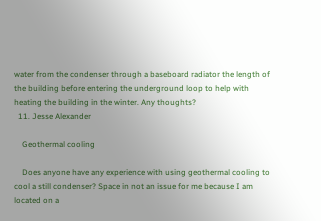water from the condenser through a baseboard radiator the length of the building before entering the underground loop to help with heating the building in the winter. Any thoughts?
  11. Jesse Alexander

    Geothermal cooling

    Does anyone have any experience with using geothermal cooling to cool a still condenser? Space in not an issue for me because I am located on a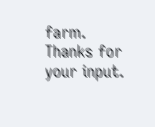farm. Thanks for your input.